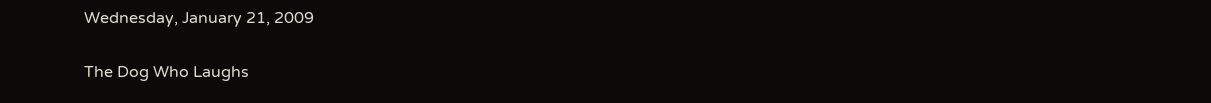Wednesday, January 21, 2009

The Dog Who Laughs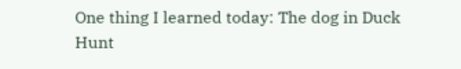One thing I learned today: The dog in Duck Hunt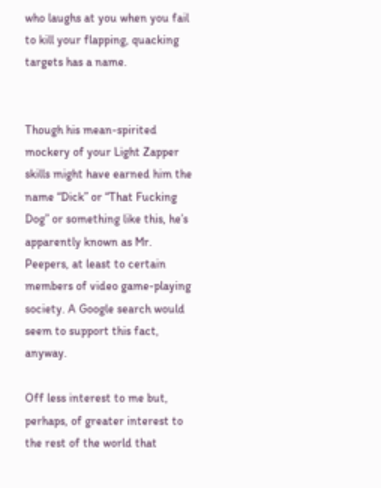who laughs at you when you fail to kill your flapping, quacking targets has a name.


Though his mean-spirited mockery of your Light Zapper skills might have earned him the name “Dick” or “That Fucking Dog” or something like this, he’s apparently known as Mr. Peepers, at least to certain members of video game-playing society. A Google search would seem to support this fact, anyway.

Off less interest to me but, perhaps, of greater interest to the rest of the world that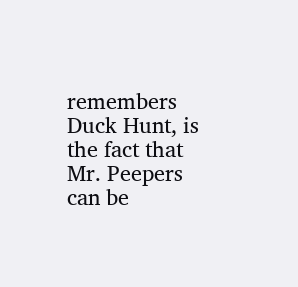remembers Duck Hunt, is the fact that Mr. Peepers can be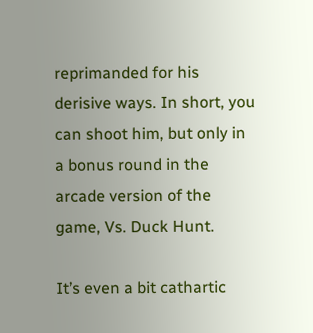reprimanded for his derisive ways. In short, you can shoot him, but only in a bonus round in the arcade version of the game, Vs. Duck Hunt.

It’s even a bit cathartic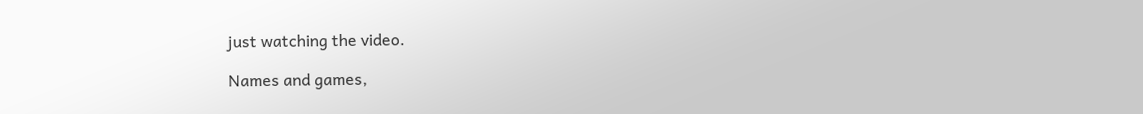just watching the video.

Names and games,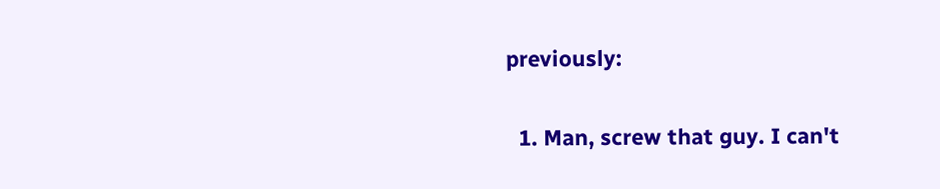previously:


  1. Man, screw that guy. I can't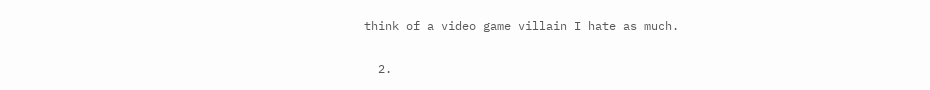think of a video game villain I hate as much.

  2.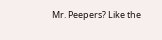Mr. Peepers? Like the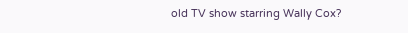old TV show starring Wally Cox?